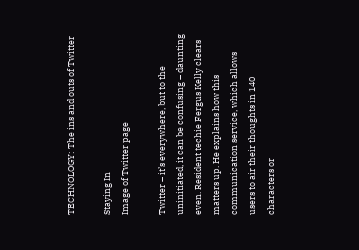TECHNOLOGY: The ins and outs of Twitter

Staying In
Image of Twitter page

Twitter – it’s everywhere, but to the uninitiated, it can be confusing – daunting even. Resident techie Fergus Kelly clears matters up. He explains how this communication service, which allows users to air their thoughts in 140 characters or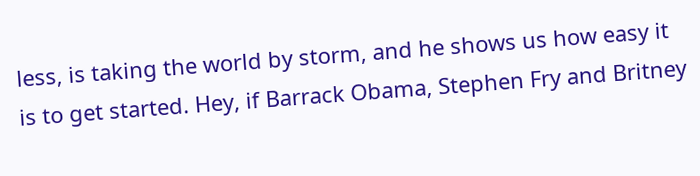less, is taking the world by storm, and he shows us how easy it is to get started. Hey, if Barrack Obama, Stephen Fry and Britney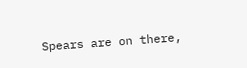Spears are on there,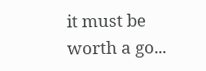it must be worth a go...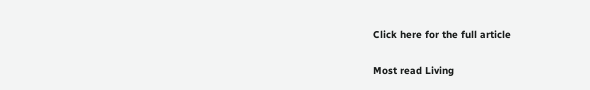Click here for the full article

Most read Living